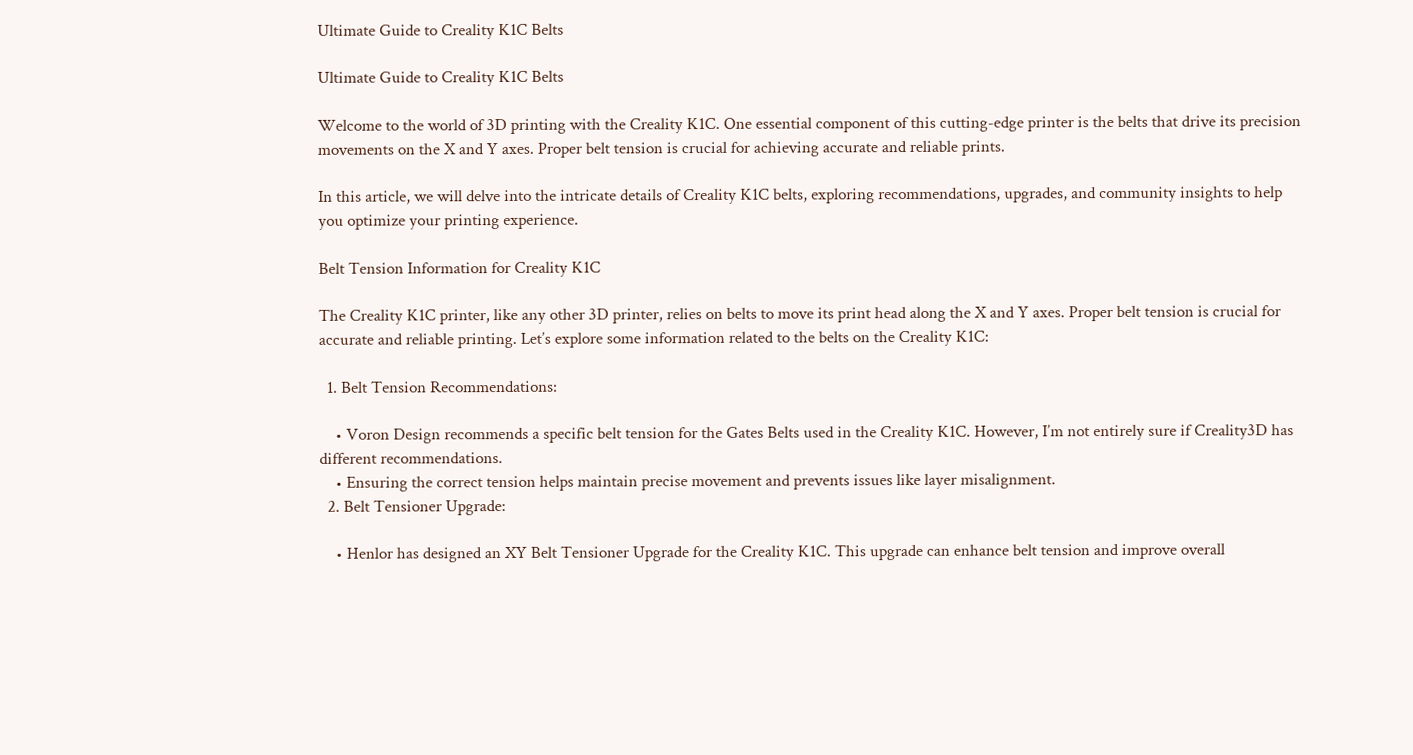Ultimate Guide to Creality K1C Belts

Ultimate Guide to Creality K1C Belts

Welcome to the world of 3D printing with the Creality K1C. One essential component of this cutting-edge printer is the belts that drive its precision movements on the X and Y axes. Proper belt tension is crucial for achieving accurate and reliable prints.

In this article, we will delve into the intricate details of Creality K1C belts, exploring recommendations, upgrades, and community insights to help you optimize your printing experience.

Belt Tension Information for Creality K1C

The Creality K1C printer, like any other 3D printer, relies on belts to move its print head along the X and Y axes. Proper belt tension is crucial for accurate and reliable printing. Let’s explore some information related to the belts on the Creality K1C:

  1. Belt Tension Recommendations:

    • Voron Design recommends a specific belt tension for the Gates Belts used in the Creality K1C. However, I’m not entirely sure if Creality3D has different recommendations.
    • Ensuring the correct tension helps maintain precise movement and prevents issues like layer misalignment.
  2. Belt Tensioner Upgrade:

    • Henlor has designed an XY Belt Tensioner Upgrade for the Creality K1C. This upgrade can enhance belt tension and improve overall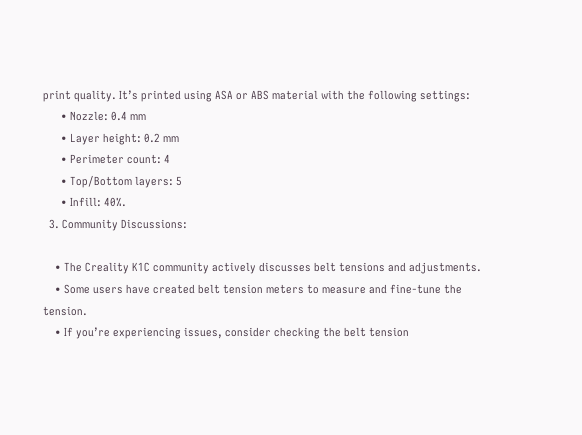print quality. It’s printed using ASA or ABS material with the following settings:
      • Nozzle: 0.4 mm
      • Layer height: 0.2 mm
      • Perimeter count: 4
      • Top/Bottom layers: 5
      • Infill: 40%.
  3. Community Discussions:

    • The Creality K1C community actively discusses belt tensions and adjustments.
    • Some users have created belt tension meters to measure and fine-tune the tension.
    • If you’re experiencing issues, consider checking the belt tension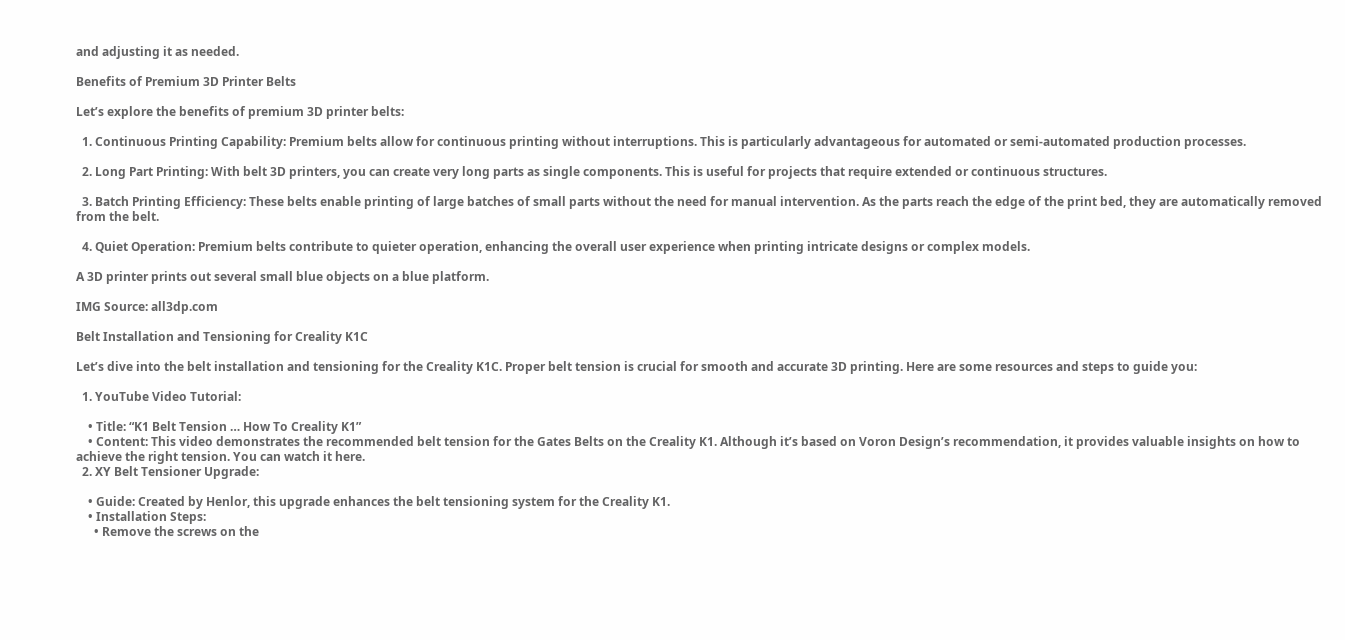and adjusting it as needed.

Benefits of Premium 3D Printer Belts

Let’s explore the benefits of premium 3D printer belts:

  1. Continuous Printing Capability: Premium belts allow for continuous printing without interruptions. This is particularly advantageous for automated or semi-automated production processes.

  2. Long Part Printing: With belt 3D printers, you can create very long parts as single components. This is useful for projects that require extended or continuous structures.

  3. Batch Printing Efficiency: These belts enable printing of large batches of small parts without the need for manual intervention. As the parts reach the edge of the print bed, they are automatically removed from the belt.

  4. Quiet Operation: Premium belts contribute to quieter operation, enhancing the overall user experience when printing intricate designs or complex models.

A 3D printer prints out several small blue objects on a blue platform.

IMG Source: all3dp.com

Belt Installation and Tensioning for Creality K1C

Let’s dive into the belt installation and tensioning for the Creality K1C. Proper belt tension is crucial for smooth and accurate 3D printing. Here are some resources and steps to guide you:

  1. YouTube Video Tutorial:

    • Title: “K1 Belt Tension … How To Creality K1”
    • Content: This video demonstrates the recommended belt tension for the Gates Belts on the Creality K1. Although it’s based on Voron Design’s recommendation, it provides valuable insights on how to achieve the right tension. You can watch it here.
  2. XY Belt Tensioner Upgrade:

    • Guide: Created by Henlor, this upgrade enhances the belt tensioning system for the Creality K1.
    • Installation Steps:
      • Remove the screws on the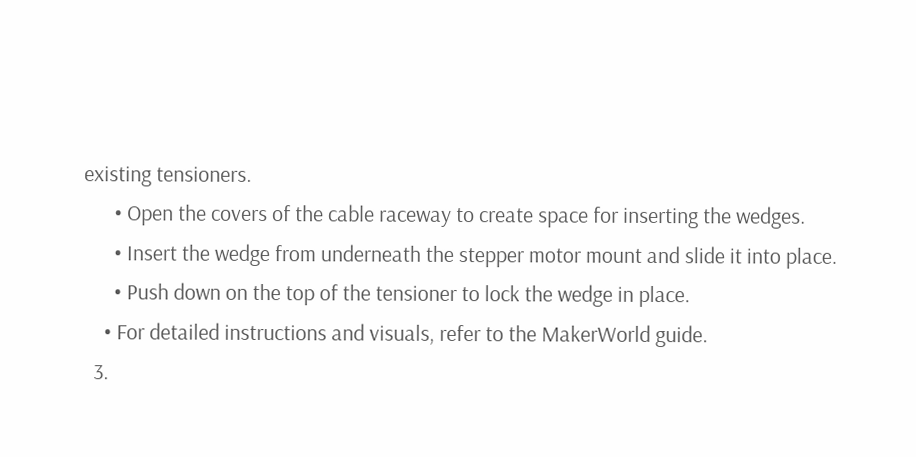existing tensioners.
      • Open the covers of the cable raceway to create space for inserting the wedges.
      • Insert the wedge from underneath the stepper motor mount and slide it into place.
      • Push down on the top of the tensioner to lock the wedge in place.
    • For detailed instructions and visuals, refer to the MakerWorld guide.
  3.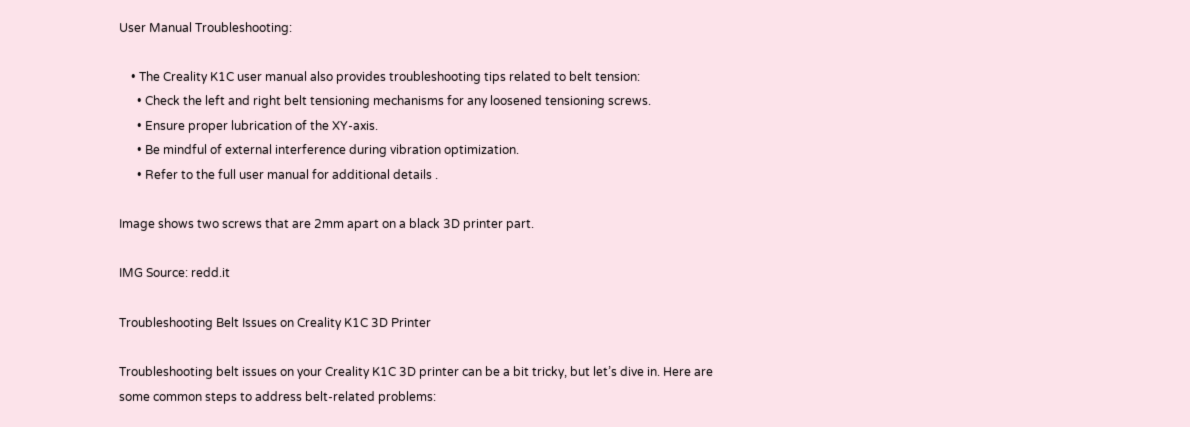User Manual Troubleshooting:

    • The Creality K1C user manual also provides troubleshooting tips related to belt tension:
      • Check the left and right belt tensioning mechanisms for any loosened tensioning screws.
      • Ensure proper lubrication of the XY-axis.
      • Be mindful of external interference during vibration optimization.
      • Refer to the full user manual for additional details .

Image shows two screws that are 2mm apart on a black 3D printer part.

IMG Source: redd.it

Troubleshooting Belt Issues on Creality K1C 3D Printer

Troubleshooting belt issues on your Creality K1C 3D printer can be a bit tricky, but let’s dive in. Here are some common steps to address belt-related problems: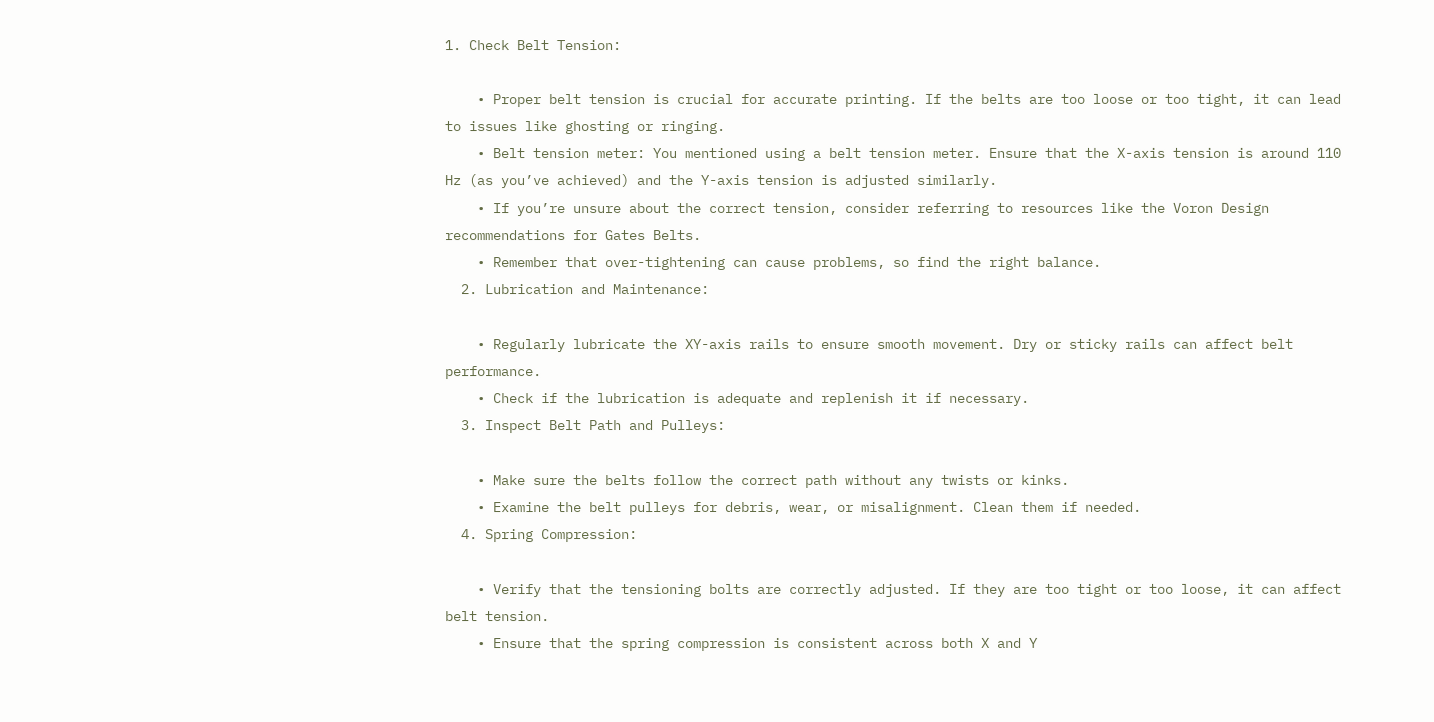1. Check Belt Tension:

    • Proper belt tension is crucial for accurate printing. If the belts are too loose or too tight, it can lead to issues like ghosting or ringing.
    • Belt tension meter: You mentioned using a belt tension meter. Ensure that the X-axis tension is around 110 Hz (as you’ve achieved) and the Y-axis tension is adjusted similarly.
    • If you’re unsure about the correct tension, consider referring to resources like the Voron Design recommendations for Gates Belts.
    • Remember that over-tightening can cause problems, so find the right balance.
  2. Lubrication and Maintenance:

    • Regularly lubricate the XY-axis rails to ensure smooth movement. Dry or sticky rails can affect belt performance.
    • Check if the lubrication is adequate and replenish it if necessary.
  3. Inspect Belt Path and Pulleys:

    • Make sure the belts follow the correct path without any twists or kinks.
    • Examine the belt pulleys for debris, wear, or misalignment. Clean them if needed.
  4. Spring Compression:

    • Verify that the tensioning bolts are correctly adjusted. If they are too tight or too loose, it can affect belt tension.
    • Ensure that the spring compression is consistent across both X and Y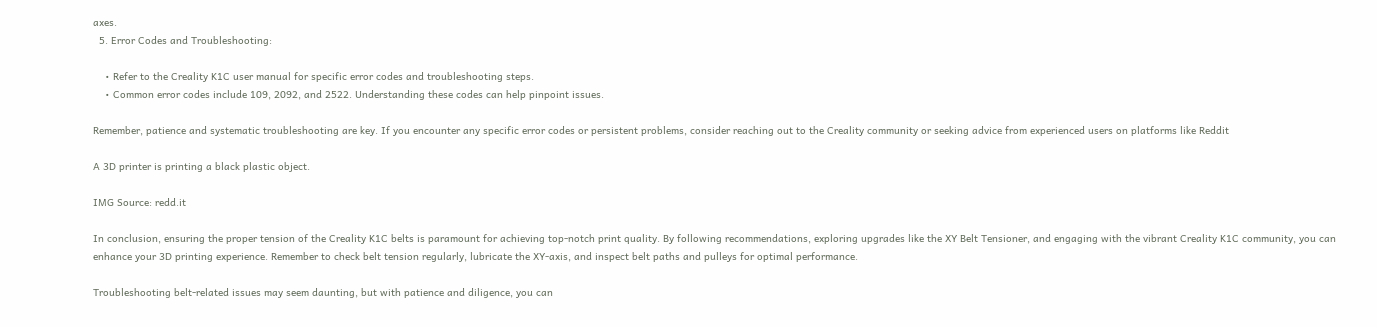axes.
  5. Error Codes and Troubleshooting:

    • Refer to the Creality K1C user manual for specific error codes and troubleshooting steps.
    • Common error codes include 109, 2092, and 2522. Understanding these codes can help pinpoint issues.

Remember, patience and systematic troubleshooting are key. If you encounter any specific error codes or persistent problems, consider reaching out to the Creality community or seeking advice from experienced users on platforms like Reddit

A 3D printer is printing a black plastic object.

IMG Source: redd.it

In conclusion, ensuring the proper tension of the Creality K1C belts is paramount for achieving top-notch print quality. By following recommendations, exploring upgrades like the XY Belt Tensioner, and engaging with the vibrant Creality K1C community, you can enhance your 3D printing experience. Remember to check belt tension regularly, lubricate the XY-axis, and inspect belt paths and pulleys for optimal performance.

Troubleshooting belt-related issues may seem daunting, but with patience and diligence, you can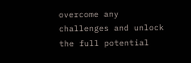overcome any challenges and unlock the full potential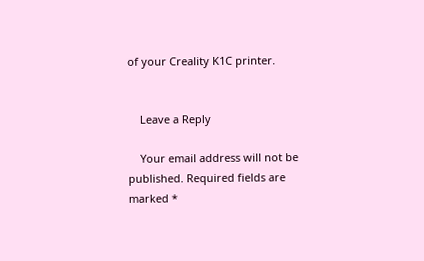of your Creality K1C printer.


    Leave a Reply

    Your email address will not be published. Required fields are marked *